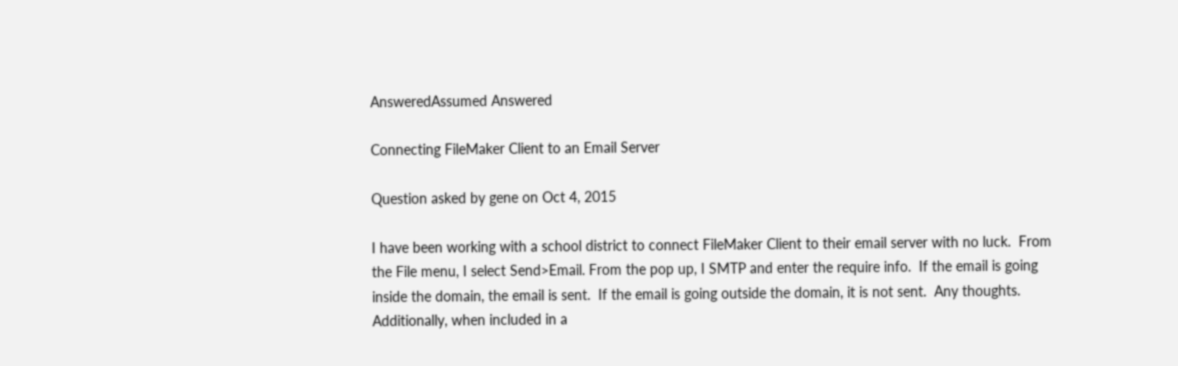AnsweredAssumed Answered

Connecting FileMaker Client to an Email Server

Question asked by gene on Oct 4, 2015

I have been working with a school district to connect FileMaker Client to their email server with no luck.  From the File menu, I select Send>Email. From the pop up, I SMTP and enter the require info.  If the email is going inside the domain, the email is sent.  If the email is going outside the domain, it is not sent.  Any thoughts.  Additionally, when included in a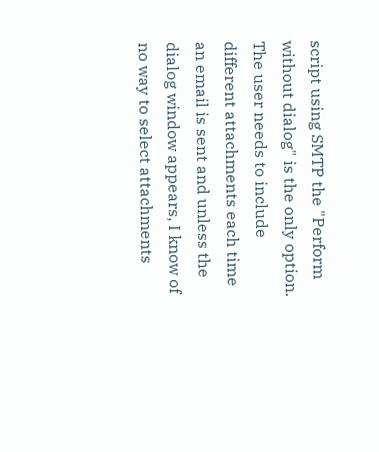script using SMTP the "Perform without dialog" is the only option.  The user needs to include different attachments each time an email is sent and unless the dialog window appears, I know of no way to select attachments